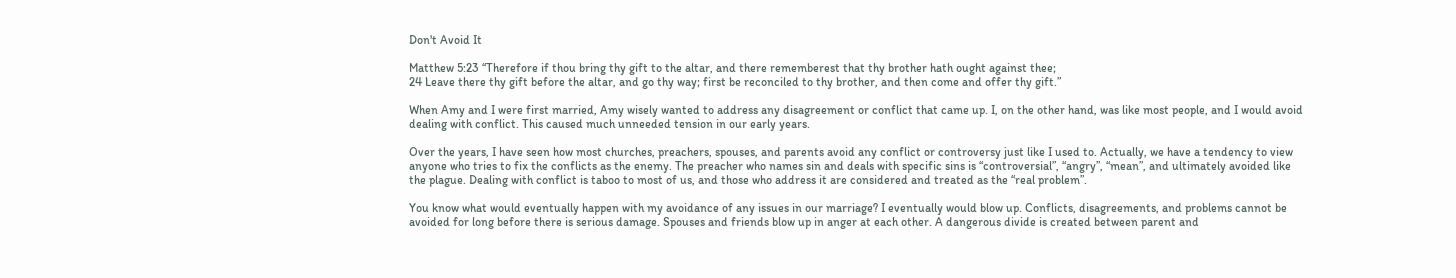Don't Avoid It

Matthew 5:23 “Therefore if thou bring thy gift to the altar, and there rememberest that thy brother hath ought against thee;
24 Leave there thy gift before the altar, and go thy way; first be reconciled to thy brother, and then come and offer thy gift.”

When Amy and I were first married, Amy wisely wanted to address any disagreement or conflict that came up. I, on the other hand, was like most people, and I would avoid dealing with conflict. This caused much unneeded tension in our early years.

Over the years, I have seen how most churches, preachers, spouses, and parents avoid any conflict or controversy just like I used to. Actually, we have a tendency to view anyone who tries to fix the conflicts as the enemy. The preacher who names sin and deals with specific sins is “controversial”, “angry”, “mean”, and ultimately avoided like the plague. Dealing with conflict is taboo to most of us, and those who address it are considered and treated as the “real problem”.

You know what would eventually happen with my avoidance of any issues in our marriage? I eventually would blow up. Conflicts, disagreements, and problems cannot be avoided for long before there is serious damage. Spouses and friends blow up in anger at each other. A dangerous divide is created between parent and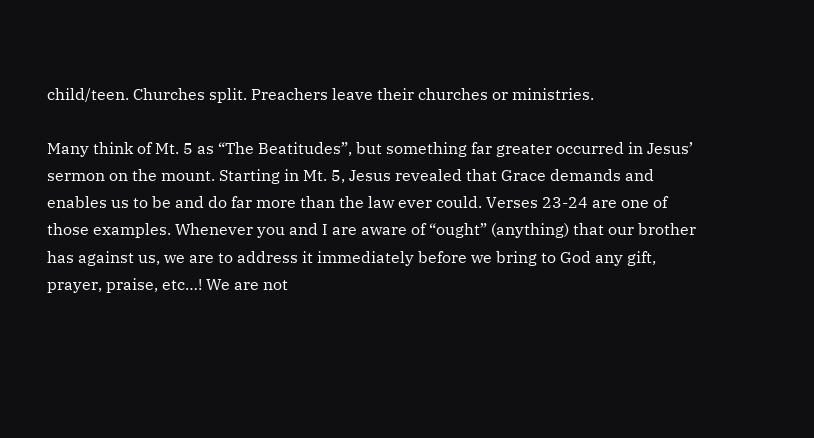child/teen. Churches split. Preachers leave their churches or ministries.

Many think of Mt. 5 as “The Beatitudes”, but something far greater occurred in Jesus’ sermon on the mount. Starting in Mt. 5, Jesus revealed that Grace demands and enables us to be and do far more than the law ever could. Verses 23-24 are one of those examples. Whenever you and I are aware of “ought” (anything) that our brother has against us, we are to address it immediately before we bring to God any gift, prayer, praise, etc…! We are not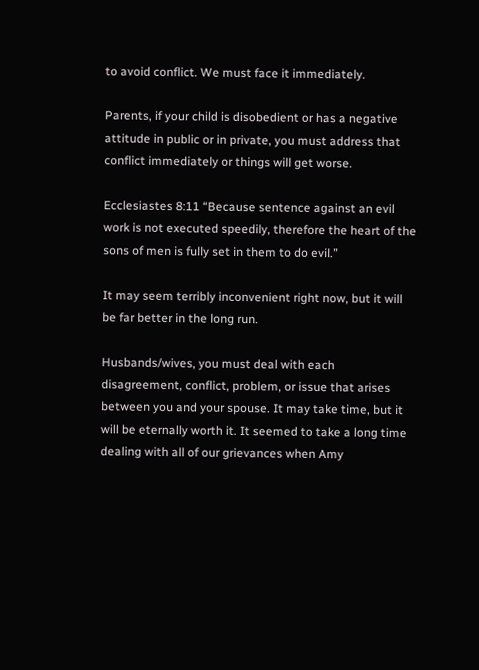to avoid conflict. We must face it immediately.

Parents, if your child is disobedient or has a negative attitude in public or in private, you must address that conflict immediately or things will get worse.

Ecclesiastes 8:11 “Because sentence against an evil work is not executed speedily, therefore the heart of the sons of men is fully set in them to do evil.”

It may seem terribly inconvenient right now, but it will be far better in the long run.

Husbands/wives, you must deal with each disagreement, conflict, problem, or issue that arises between you and your spouse. It may take time, but it will be eternally worth it. It seemed to take a long time dealing with all of our grievances when Amy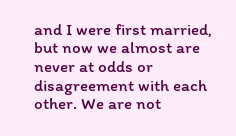and I were first married, but now we almost are never at odds or disagreement with each other. We are not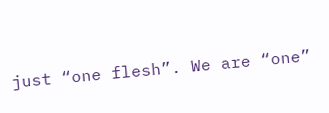just “one flesh”. We are “one”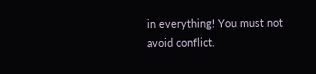in everything! You must not avoid conflict.